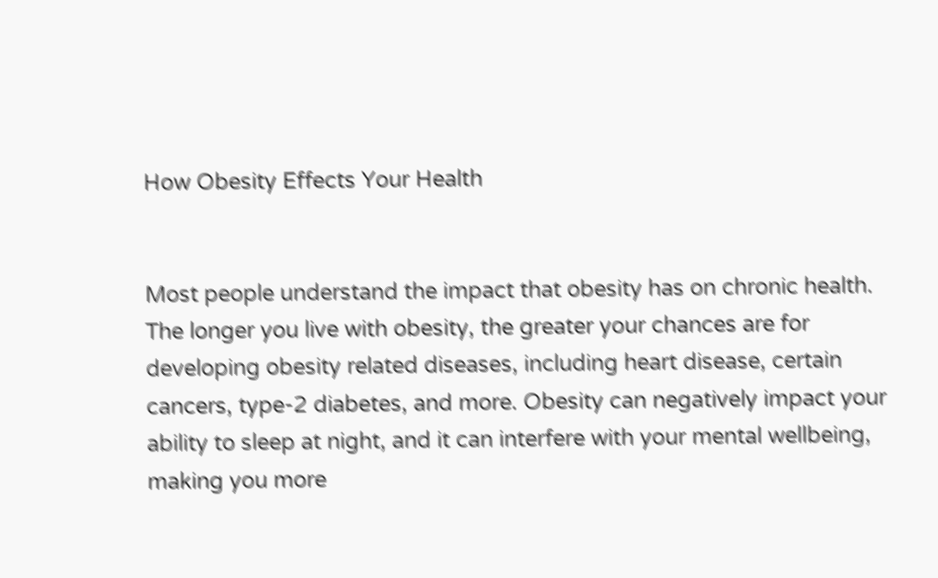How Obesity Effects Your Health


Most people understand the impact that obesity has on chronic health. The longer you live with obesity, the greater your chances are for developing obesity related diseases, including heart disease, certain cancers, type-2 diabetes, and more. Obesity can negatively impact your ability to sleep at night, and it can interfere with your mental wellbeing, making you more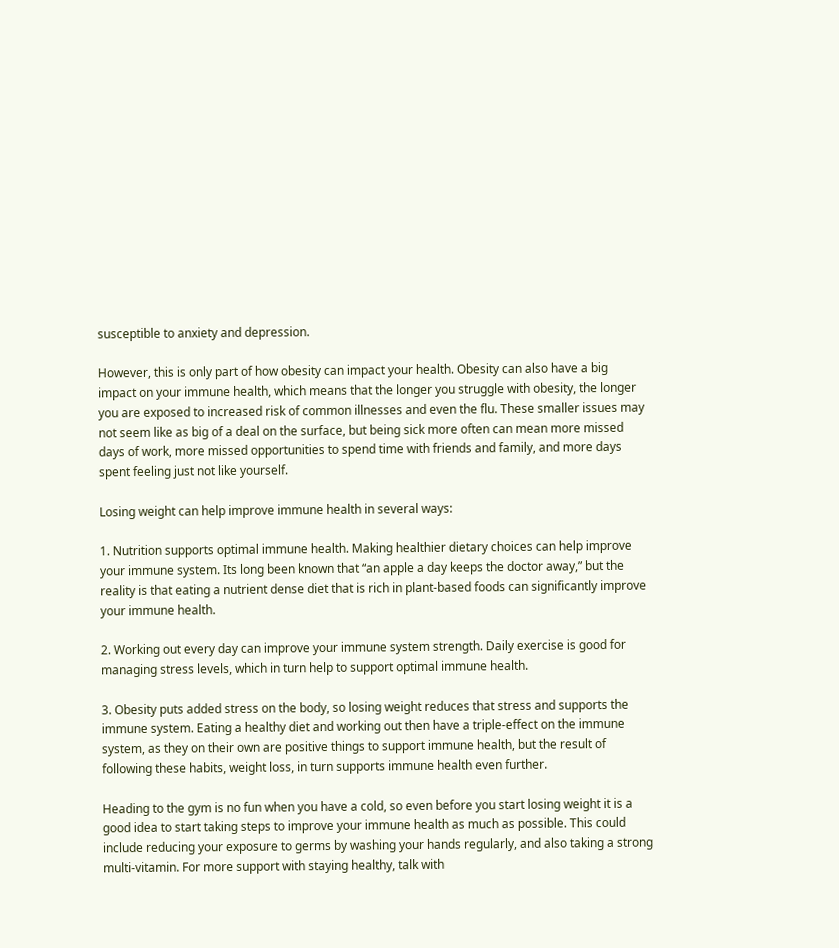susceptible to anxiety and depression.

However, this is only part of how obesity can impact your health. Obesity can also have a big impact on your immune health, which means that the longer you struggle with obesity, the longer you are exposed to increased risk of common illnesses and even the flu. These smaller issues may not seem like as big of a deal on the surface, but being sick more often can mean more missed days of work, more missed opportunities to spend time with friends and family, and more days spent feeling just not like yourself.

Losing weight can help improve immune health in several ways:

1. Nutrition supports optimal immune health. Making healthier dietary choices can help improve your immune system. Its long been known that “an apple a day keeps the doctor away,” but the reality is that eating a nutrient dense diet that is rich in plant-based foods can significantly improve your immune health.

2. Working out every day can improve your immune system strength. Daily exercise is good for managing stress levels, which in turn help to support optimal immune health.

3. Obesity puts added stress on the body, so losing weight reduces that stress and supports the immune system. Eating a healthy diet and working out then have a triple-effect on the immune system, as they on their own are positive things to support immune health, but the result of following these habits, weight loss, in turn supports immune health even further.

Heading to the gym is no fun when you have a cold, so even before you start losing weight it is a good idea to start taking steps to improve your immune health as much as possible. This could include reducing your exposure to germs by washing your hands regularly, and also taking a strong multi-vitamin. For more support with staying healthy, talk with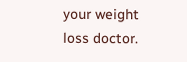your weight loss doctor.